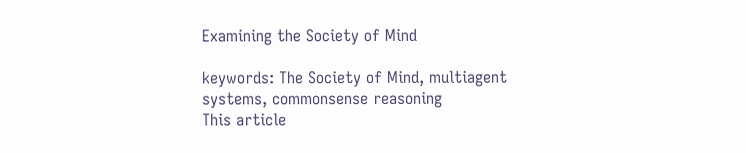Examining the Society of Mind

keywords: The Society of Mind, multiagent systems, commonsense reasoning
This article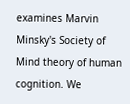examines Marvin Minsky's Society of Mind theory of human cognition. We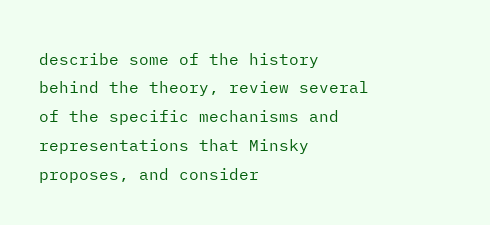describe some of the history behind the theory, review several of the specific mechanisms and representations that Minsky proposes, and consider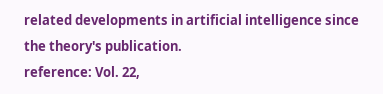related developments in artificial intelligence since the theory's publication.
reference: Vol. 22,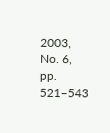2003, No. 6, pp. 521–543